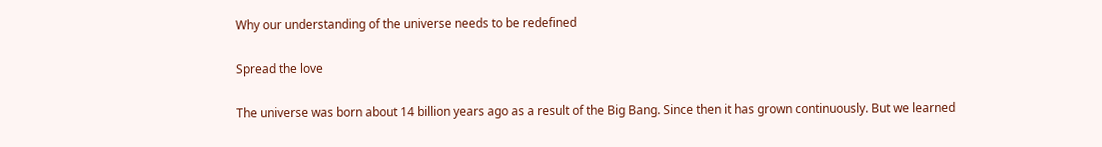Why our understanding of the universe needs to be redefined

Spread the love

The universe was born about 14 billion years ago as a result of the Big Bang. Since then it has grown continuously. But we learned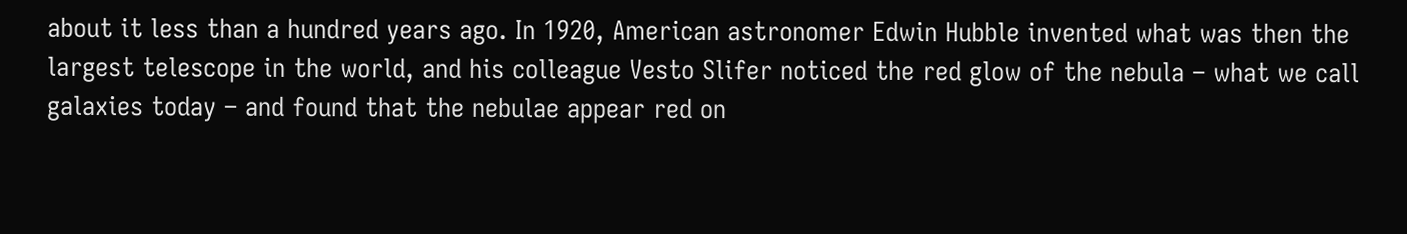about it less than a hundred years ago. In 1920, American astronomer Edwin Hubble invented what was then the largest telescope in the world, and his colleague Vesto Slifer noticed the red glow of the nebula – what we call galaxies today – and found that the nebulae appear red on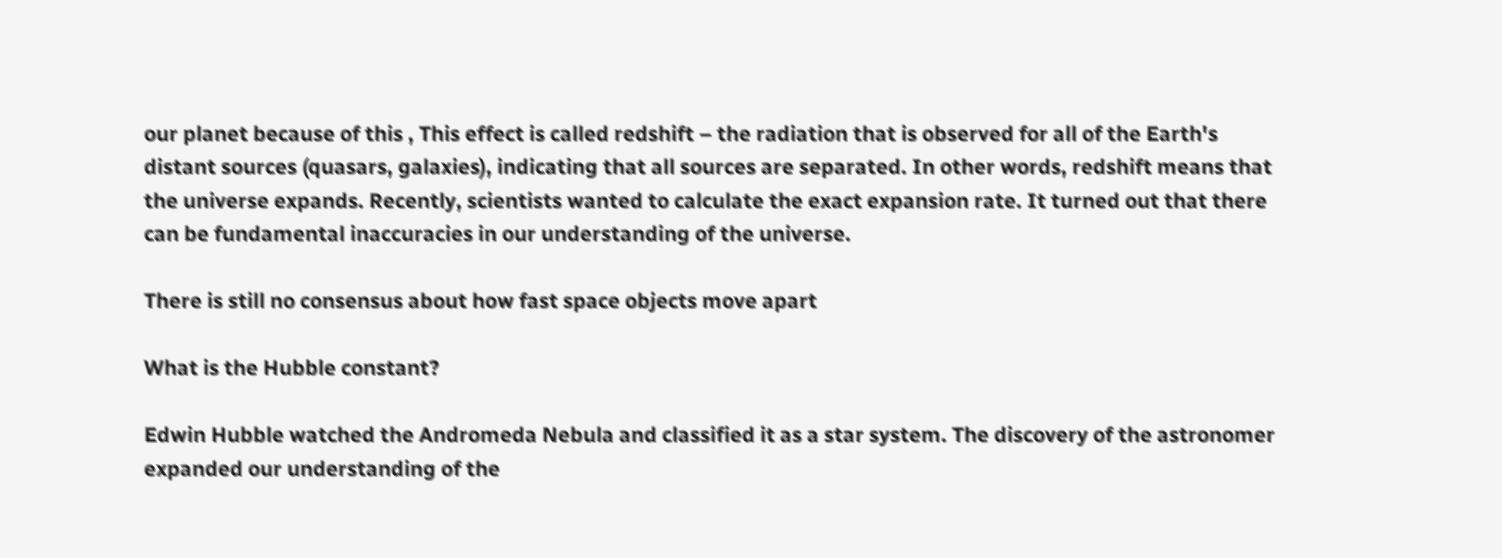our planet because of this , This effect is called redshift – the radiation that is observed for all of the Earth's distant sources (quasars, galaxies), indicating that all sources are separated. In other words, redshift means that the universe expands. Recently, scientists wanted to calculate the exact expansion rate. It turned out that there can be fundamental inaccuracies in our understanding of the universe.

There is still no consensus about how fast space objects move apart

What is the Hubble constant?

Edwin Hubble watched the Andromeda Nebula and classified it as a star system. The discovery of the astronomer expanded our understanding of the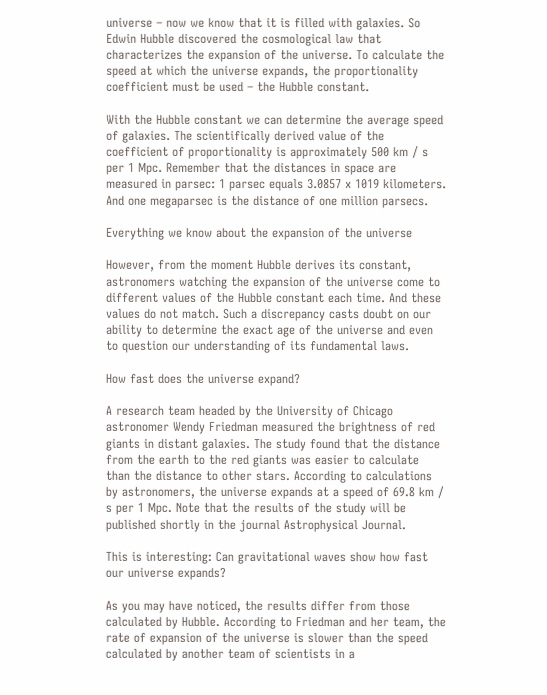universe – now we know that it is filled with galaxies. So Edwin Hubble discovered the cosmological law that characterizes the expansion of the universe. To calculate the speed at which the universe expands, the proportionality coefficient must be used – the Hubble constant.

With the Hubble constant we can determine the average speed of galaxies. The scientifically derived value of the coefficient of proportionality is approximately 500 km / s per 1 Mpc. Remember that the distances in space are measured in parsec: 1 parsec equals 3.0857 x 1019 kilometers. And one megaparsec is the distance of one million parsecs.

Everything we know about the expansion of the universe

However, from the moment Hubble derives its constant, astronomers watching the expansion of the universe come to different values of the Hubble constant each time. And these values do not match. Such a discrepancy casts doubt on our ability to determine the exact age of the universe and even to question our understanding of its fundamental laws.

How fast does the universe expand?

A research team headed by the University of Chicago astronomer Wendy Friedman measured the brightness of red giants in distant galaxies. The study found that the distance from the earth to the red giants was easier to calculate than the distance to other stars. According to calculations by astronomers, the universe expands at a speed of 69.8 km / s per 1 Mpc. Note that the results of the study will be published shortly in the journal Astrophysical Journal.

This is interesting: Can gravitational waves show how fast our universe expands?

As you may have noticed, the results differ from those calculated by Hubble. According to Friedman and her team, the rate of expansion of the universe is slower than the speed calculated by another team of scientists in a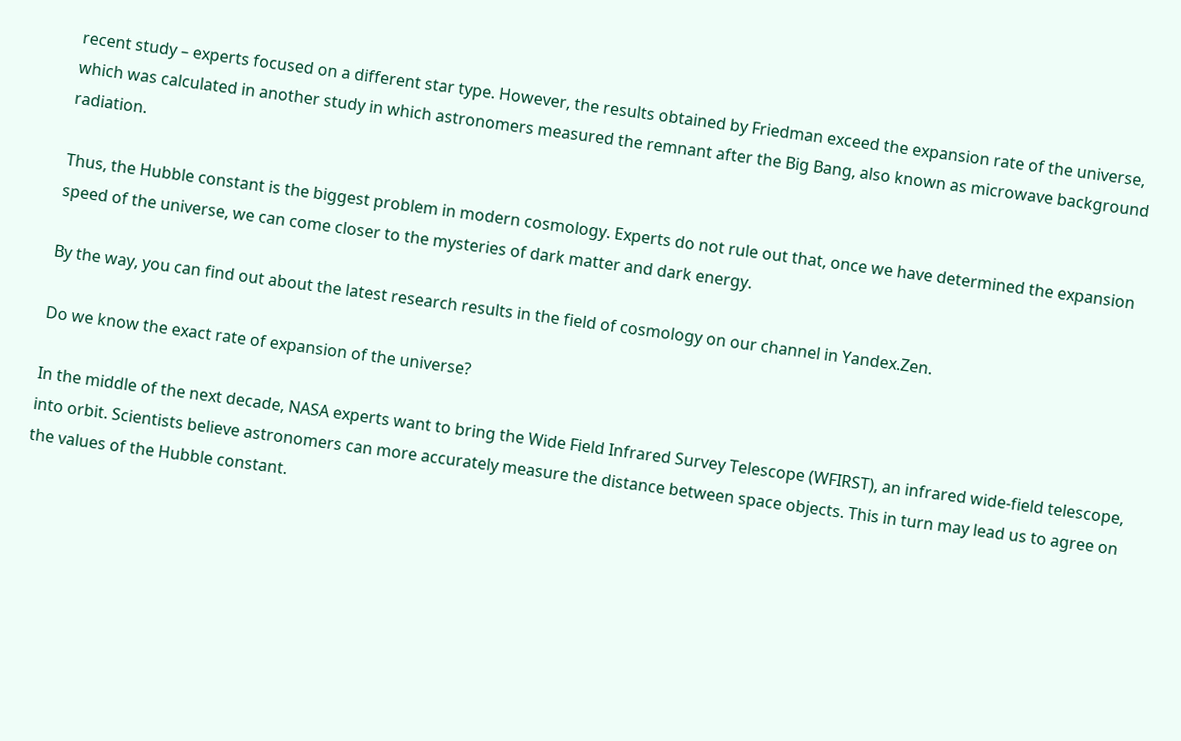recent study – experts focused on a different star type. However, the results obtained by Friedman exceed the expansion rate of the universe, which was calculated in another study in which astronomers measured the remnant after the Big Bang, also known as microwave background radiation.

Thus, the Hubble constant is the biggest problem in modern cosmology. Experts do not rule out that, once we have determined the expansion speed of the universe, we can come closer to the mysteries of dark matter and dark energy.

By the way, you can find out about the latest research results in the field of cosmology on our channel in Yandex.Zen.

Do we know the exact rate of expansion of the universe?

In the middle of the next decade, NASA experts want to bring the Wide Field Infrared Survey Telescope (WFIRST), an infrared wide-field telescope, into orbit. Scientists believe astronomers can more accurately measure the distance between space objects. This in turn may lead us to agree on the values of the Hubble constant.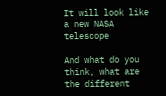It will look like a new NASA telescope

And what do you think, what are the different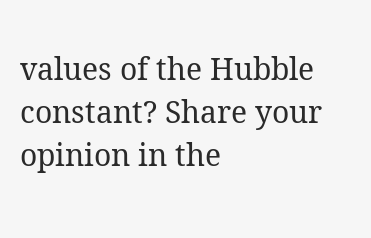values of the Hubble constant? Share your opinion in the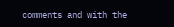comments and with the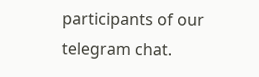participants of our telegram chat.